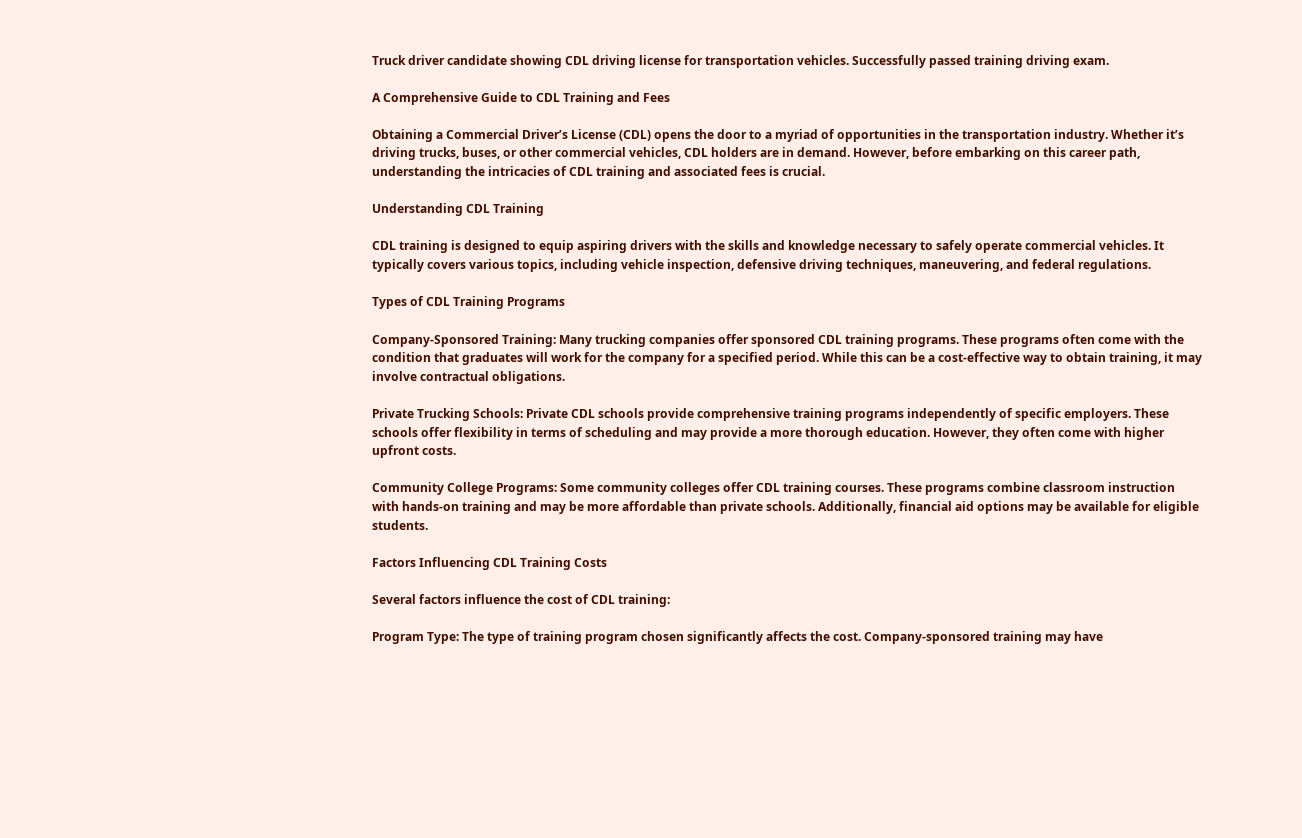Truck driver candidate showing CDL driving license for transportation vehicles. Successfully passed training driving exam.

A Comprehensive Guide to CDL Training and Fees

Obtaining a Commercial Driver’s License (CDL) opens the door to a myriad of opportunities in the transportation industry. Whether it’s driving trucks, buses, or other commercial vehicles, CDL holders are in demand. However, before embarking on this career path, understanding the intricacies of CDL training and associated fees is crucial.

Understanding CDL Training

CDL training is designed to equip aspiring drivers with the skills and knowledge necessary to safely operate commercial vehicles. It typically covers various topics, including vehicle inspection, defensive driving techniques, maneuvering, and federal regulations.

Types of CDL Training Programs

Company-Sponsored Training: Many trucking companies offer sponsored CDL training programs. These programs often come with the condition that graduates will work for the company for a specified period. While this can be a cost-effective way to obtain training, it may involve contractual obligations.

Private Trucking Schools: Private CDL schools provide comprehensive training programs independently of specific employers. These schools offer flexibility in terms of scheduling and may provide a more thorough education. However, they often come with higher upfront costs.

Community College Programs: Some community colleges offer CDL training courses. These programs combine classroom instruction with hands-on training and may be more affordable than private schools. Additionally, financial aid options may be available for eligible students.

Factors Influencing CDL Training Costs

Several factors influence the cost of CDL training:

Program Type: The type of training program chosen significantly affects the cost. Company-sponsored training may have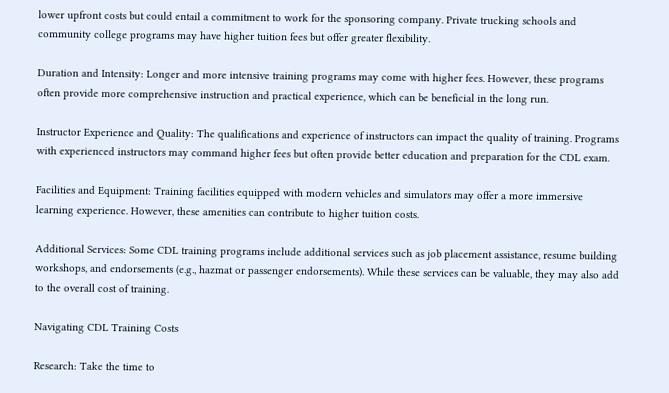lower upfront costs but could entail a commitment to work for the sponsoring company. Private trucking schools and community college programs may have higher tuition fees but offer greater flexibility.

Duration and Intensity: Longer and more intensive training programs may come with higher fees. However, these programs often provide more comprehensive instruction and practical experience, which can be beneficial in the long run.

Instructor Experience and Quality: The qualifications and experience of instructors can impact the quality of training. Programs with experienced instructors may command higher fees but often provide better education and preparation for the CDL exam.

Facilities and Equipment: Training facilities equipped with modern vehicles and simulators may offer a more immersive learning experience. However, these amenities can contribute to higher tuition costs.

Additional Services: Some CDL training programs include additional services such as job placement assistance, resume building workshops, and endorsements (e.g., hazmat or passenger endorsements). While these services can be valuable, they may also add to the overall cost of training.

Navigating CDL Training Costs

Research: Take the time to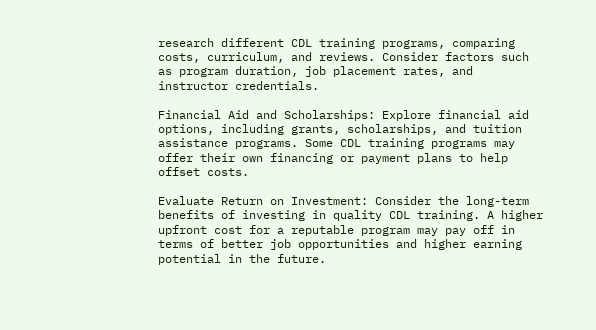research different CDL training programs, comparing costs, curriculum, and reviews. Consider factors such as program duration, job placement rates, and instructor credentials.

Financial Aid and Scholarships: Explore financial aid options, including grants, scholarships, and tuition assistance programs. Some CDL training programs may offer their own financing or payment plans to help offset costs.

Evaluate Return on Investment: Consider the long-term benefits of investing in quality CDL training. A higher upfront cost for a reputable program may pay off in terms of better job opportunities and higher earning potential in the future.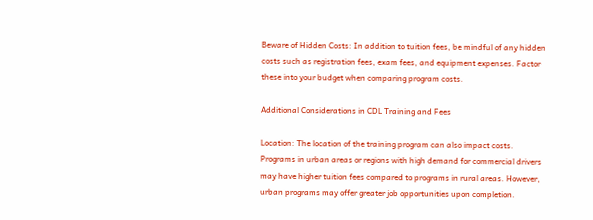Beware of Hidden Costs: In addition to tuition fees, be mindful of any hidden costs such as registration fees, exam fees, and equipment expenses. Factor these into your budget when comparing program costs.

Additional Considerations in CDL Training and Fees

Location: The location of the training program can also impact costs. Programs in urban areas or regions with high demand for commercial drivers may have higher tuition fees compared to programs in rural areas. However, urban programs may offer greater job opportunities upon completion.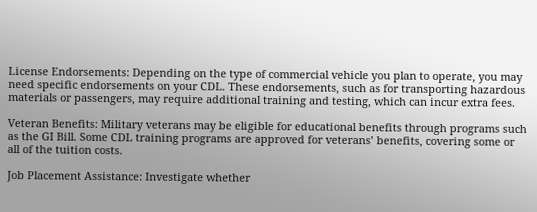License Endorsements: Depending on the type of commercial vehicle you plan to operate, you may need specific endorsements on your CDL. These endorsements, such as for transporting hazardous materials or passengers, may require additional training and testing, which can incur extra fees.

Veteran Benefits: Military veterans may be eligible for educational benefits through programs such as the GI Bill. Some CDL training programs are approved for veterans’ benefits, covering some or all of the tuition costs.

Job Placement Assistance: Investigate whether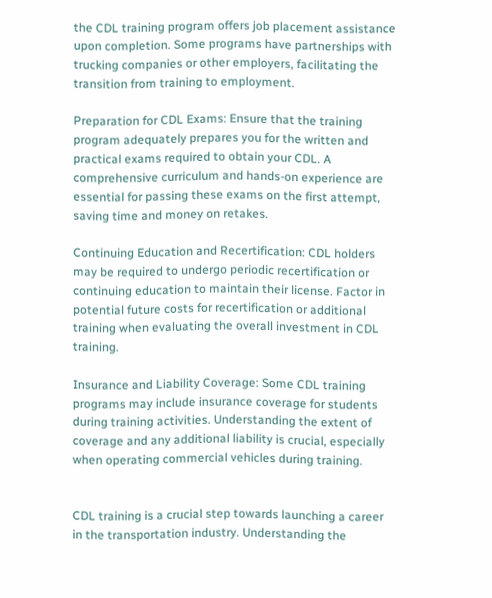the CDL training program offers job placement assistance upon completion. Some programs have partnerships with trucking companies or other employers, facilitating the transition from training to employment.

Preparation for CDL Exams: Ensure that the training program adequately prepares you for the written and practical exams required to obtain your CDL. A comprehensive curriculum and hands-on experience are essential for passing these exams on the first attempt, saving time and money on retakes.

Continuing Education and Recertification: CDL holders may be required to undergo periodic recertification or continuing education to maintain their license. Factor in potential future costs for recertification or additional training when evaluating the overall investment in CDL training.

Insurance and Liability Coverage: Some CDL training programs may include insurance coverage for students during training activities. Understanding the extent of coverage and any additional liability is crucial, especially when operating commercial vehicles during training.


CDL training is a crucial step towards launching a career in the transportation industry. Understanding the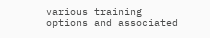various training options and associated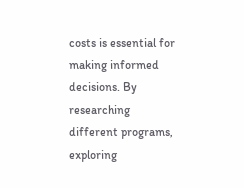costs is essential for making informed decisions. By researching different programs, exploring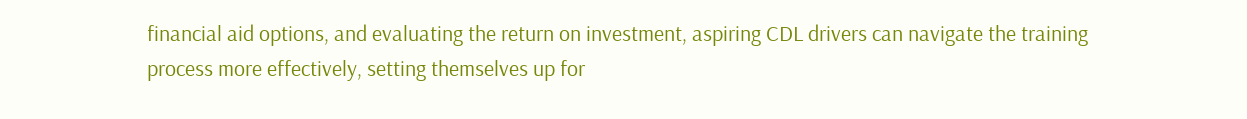financial aid options, and evaluating the return on investment, aspiring CDL drivers can navigate the training process more effectively, setting themselves up for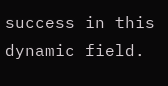success in this dynamic field.